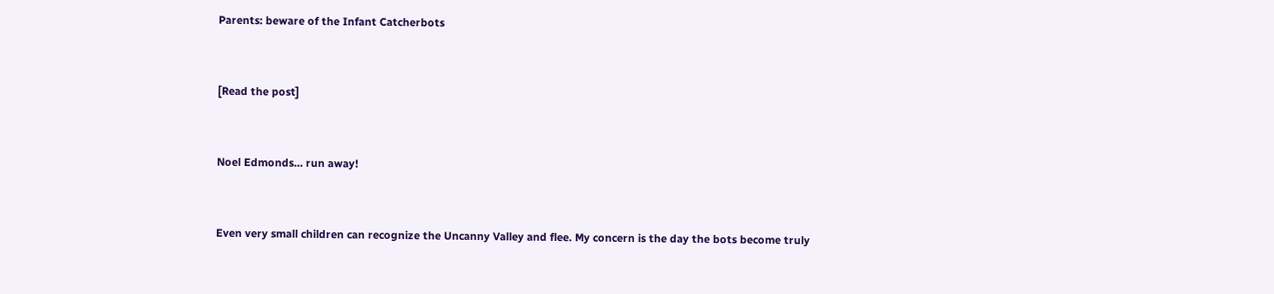Parents: beware of the Infant Catcherbots


[Read the post]


Noel Edmonds… run away!


Even very small children can recognize the Uncanny Valley and flee. My concern is the day the bots become truly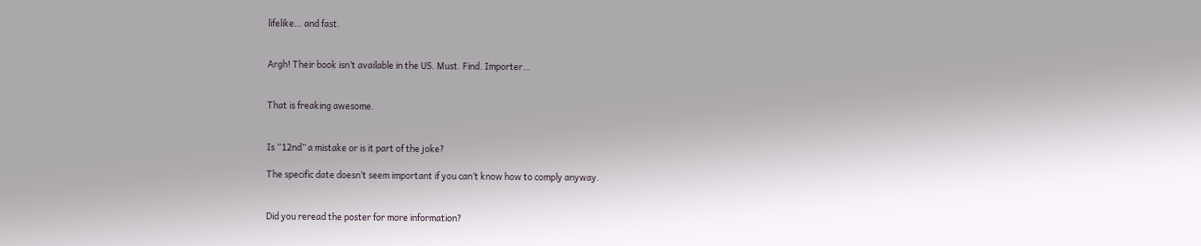lifelike… and fast.


Argh! Their book isn’t available in the US. Must. Find. Importer…


That is freaking awesome.


Is “12nd” a mistake or is it part of the joke?

The specific date doesn’t seem important if you can’t know how to comply anyway.


Did you reread the poster for more information?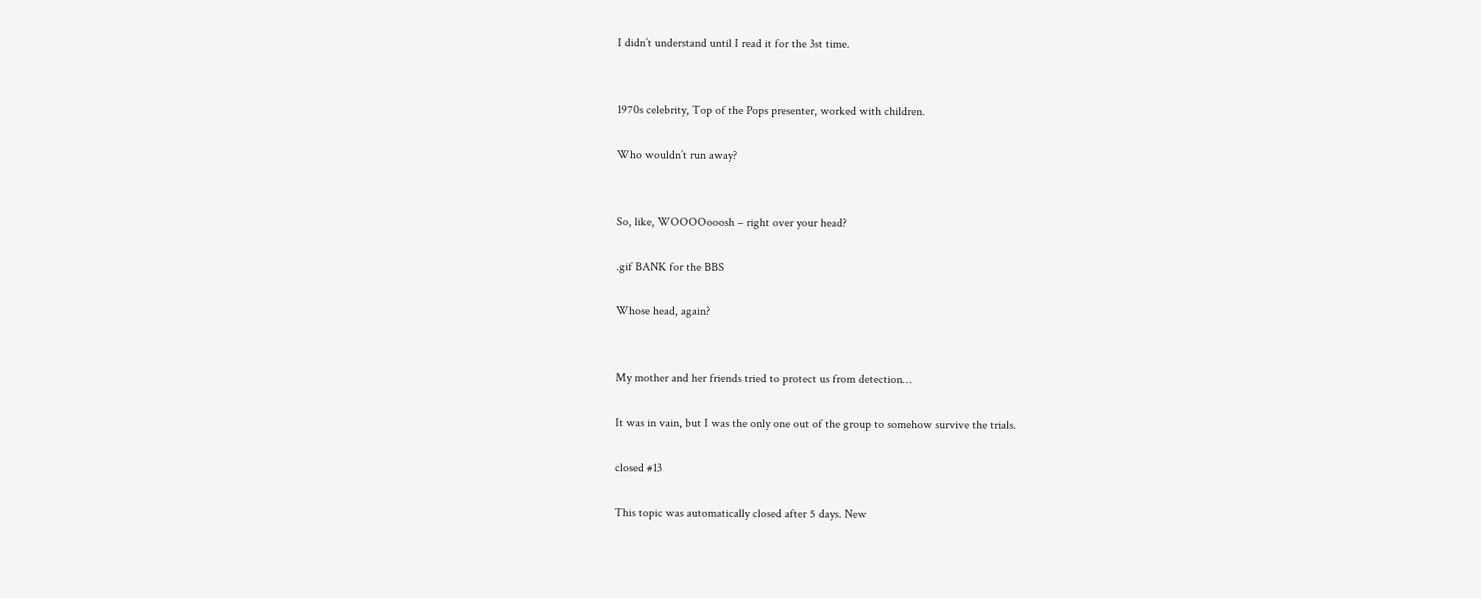I didn’t understand until I read it for the 3st time.


1970s celebrity, Top of the Pops presenter, worked with children.

Who wouldn’t run away?


So, like, WOOOOooosh – right over your head?

.gif BANK for the BBS

Whose head, again?


My mother and her friends tried to protect us from detection…

It was in vain, but I was the only one out of the group to somehow survive the trials.

closed #13

This topic was automatically closed after 5 days. New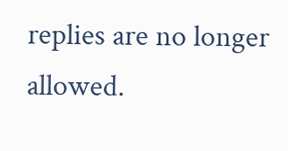replies are no longer allowed.